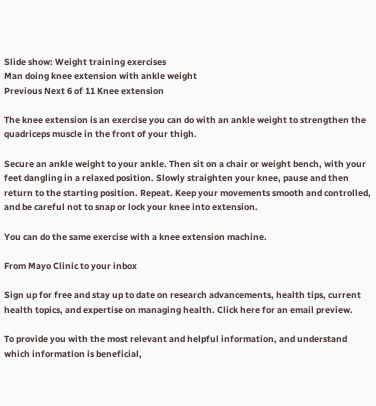Slide show: Weight training exercises
Man doing knee extension with ankle weight
Previous Next 6 of 11 Knee extension

The knee extension is an exercise you can do with an ankle weight to strengthen the quadriceps muscle in the front of your thigh.

Secure an ankle weight to your ankle. Then sit on a chair or weight bench, with your feet dangling in a relaxed position. Slowly straighten your knee, pause and then return to the starting position. Repeat. Keep your movements smooth and controlled, and be careful not to snap or lock your knee into extension.

You can do the same exercise with a knee extension machine.

From Mayo Clinic to your inbox

Sign up for free and stay up to date on research advancements, health tips, current health topics, and expertise on managing health. Click here for an email preview.

To provide you with the most relevant and helpful information, and understand which information is beneficial,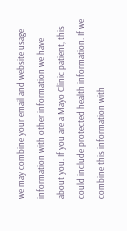we may combine your email and website usage information with other information we have about you. If you are a Mayo Clinic patient, this could include protected health information. If we combine this information with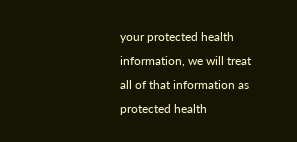your protected health information, we will treat all of that information as protected health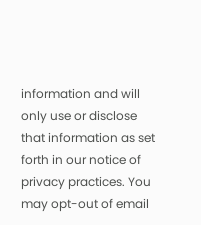information and will only use or disclose that information as set forth in our notice of privacy practices. You may opt-out of email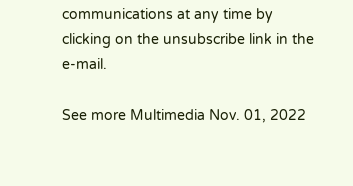communications at any time by clicking on the unsubscribe link in the e-mail.

See more Multimedia Nov. 01, 2022